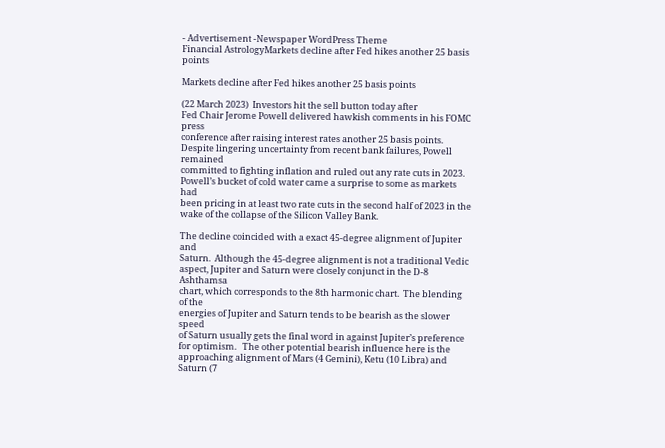- Advertisement -Newspaper WordPress Theme
Financial AstrologyMarkets decline after Fed hikes another 25 basis points

Markets decline after Fed hikes another 25 basis points

(22 March 2023)  Investors hit the sell button today after
Fed Chair Jerome Powell delivered hawkish comments in his FOMC press
conference after raising interest rates another 25 basis points.
Despite lingering uncertainty from recent bank failures, Powell remained
committed to fighting inflation and ruled out any rate cuts in 2023.
Powell’s bucket of cold water came a surprise to some as markets had
been pricing in at least two rate cuts in the second half of 2023 in the
wake of the collapse of the Silicon Valley Bank.

The decline coincided with a exact 45-degree alignment of Jupiter and
Saturn.  Although the 45-degree alignment is not a traditional Vedic
aspect, Jupiter and Saturn were closely conjunct in the D-8 Ashthamsa
chart, which corresponds to the 8th harmonic chart.  The blending of the
energies of Jupiter and Saturn tends to be bearish as the slower speed
of Saturn usually gets the final word in against Jupiter’s preference
for optimism.   The other potential bearish influence here is the
approaching alignment of Mars (4 Gemini), Ketu (10 Libra) and Saturn (7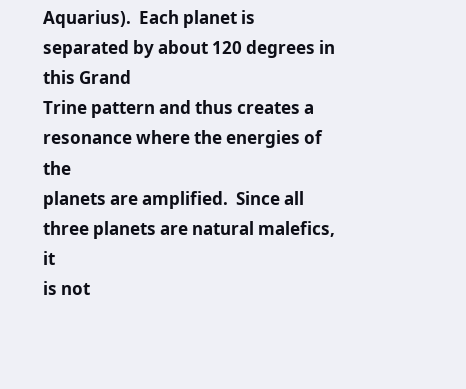Aquarius).  Each planet is separated by about 120 degrees in this Grand
Trine pattern and thus creates a resonance where the energies of the
planets are amplified.  Since all three planets are natural malefics, it
is not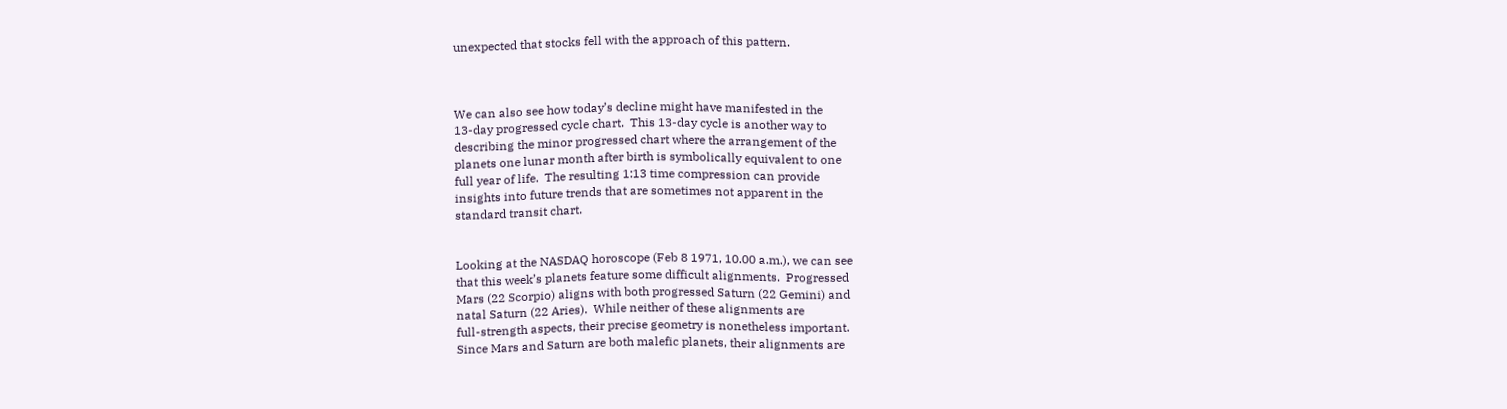unexpected that stocks fell with the approach of this pattern.



We can also see how today’s decline might have manifested in the
13-day progressed cycle chart.  This 13-day cycle is another way to
describing the minor progressed chart where the arrangement of the
planets one lunar month after birth is symbolically equivalent to one
full year of life.  The resulting 1:13 time compression can provide
insights into future trends that are sometimes not apparent in the
standard transit chart.


Looking at the NASDAQ horoscope (Feb 8 1971, 10.00 a.m.), we can see
that this week’s planets feature some difficult alignments.  Progressed
Mars (22 Scorpio) aligns with both progressed Saturn (22 Gemini) and
natal Saturn (22 Aries).  While neither of these alignments are
full-strength aspects, their precise geometry is nonetheless important.
Since Mars and Saturn are both malefic planets, their alignments are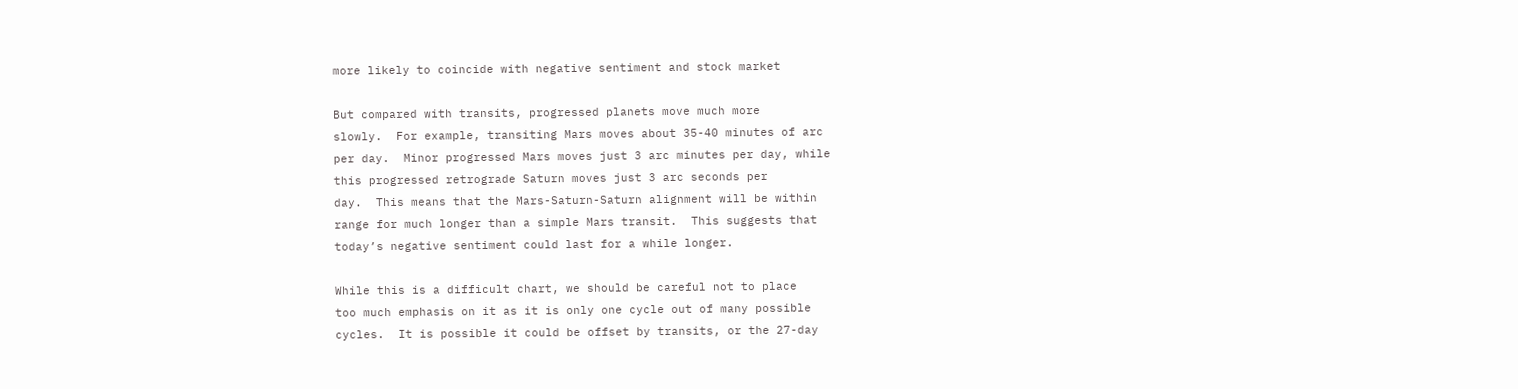more likely to coincide with negative sentiment and stock market

But compared with transits, progressed planets move much more
slowly.  For example, transiting Mars moves about 35-40 minutes of arc
per day.  Minor progressed Mars moves just 3 arc minutes per day, while
this progressed retrograde Saturn moves just 3 arc seconds per
day.  This means that the Mars-Saturn-Saturn alignment will be within
range for much longer than a simple Mars transit.  This suggests that
today’s negative sentiment could last for a while longer.

While this is a difficult chart, we should be careful not to place
too much emphasis on it as it is only one cycle out of many possible
cycles.  It is possible it could be offset by transits, or the 27-day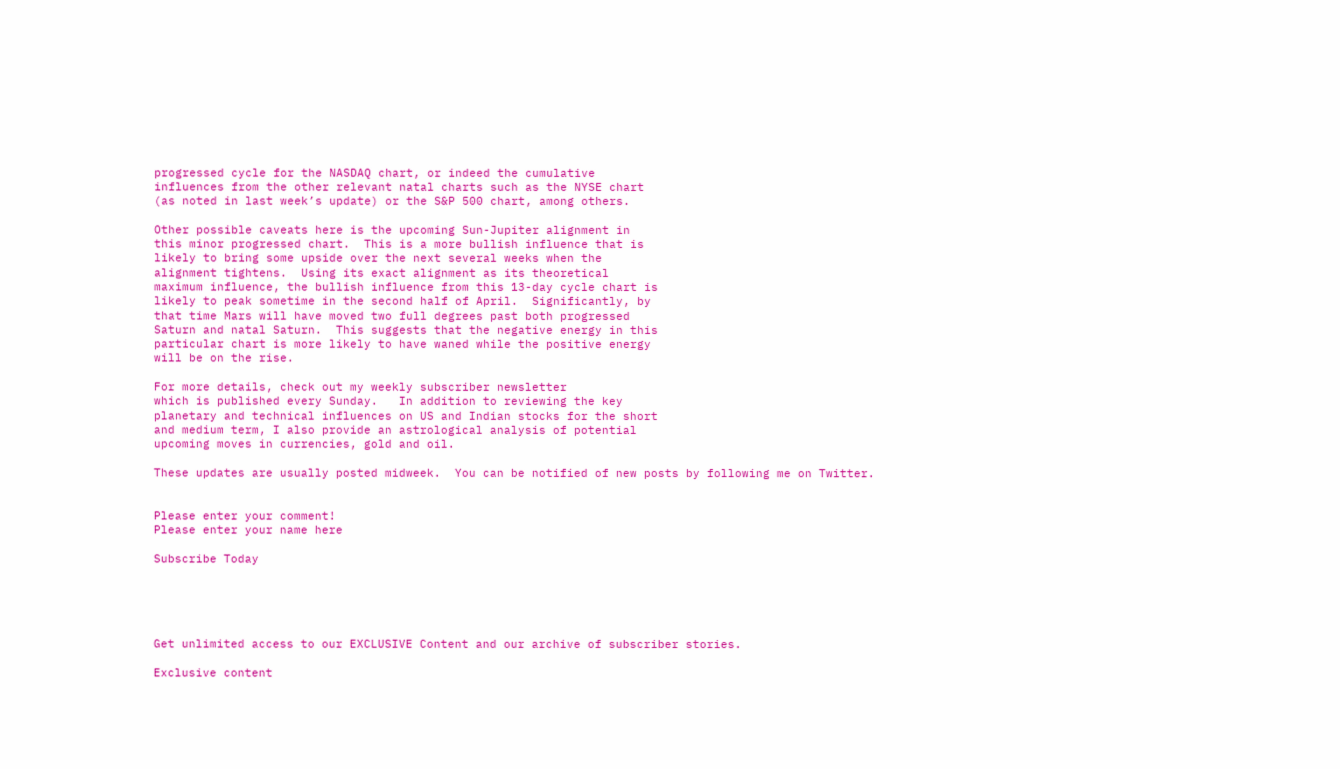progressed cycle for the NASDAQ chart, or indeed the cumulative
influences from the other relevant natal charts such as the NYSE chart
(as noted in last week’s update) or the S&P 500 chart, among others.

Other possible caveats here is the upcoming Sun-Jupiter alignment in
this minor progressed chart.  This is a more bullish influence that is
likely to bring some upside over the next several weeks when the
alignment tightens.  Using its exact alignment as its theoretical
maximum influence, the bullish influence from this 13-day cycle chart is
likely to peak sometime in the second half of April.  Significantly, by
that time Mars will have moved two full degrees past both progressed
Saturn and natal Saturn.  This suggests that the negative energy in this
particular chart is more likely to have waned while the positive energy
will be on the rise.

For more details, check out my weekly subscriber newsletter
which is published every Sunday.   In addition to reviewing the key
planetary and technical influences on US and Indian stocks for the short
and medium term, I also provide an astrological analysis of potential
upcoming moves in currencies, gold and oil.

These updates are usually posted midweek.  You can be notified of new posts by following me on Twitter.


Please enter your comment!
Please enter your name here

Subscribe Today





Get unlimited access to our EXCLUSIVE Content and our archive of subscriber stories.

Exclusive content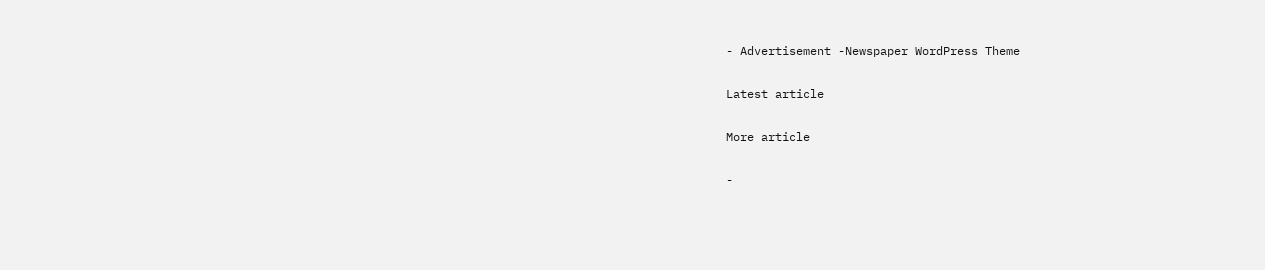- Advertisement -Newspaper WordPress Theme

Latest article

More article

-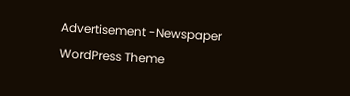Advertisement -Newspaper WordPress Theme